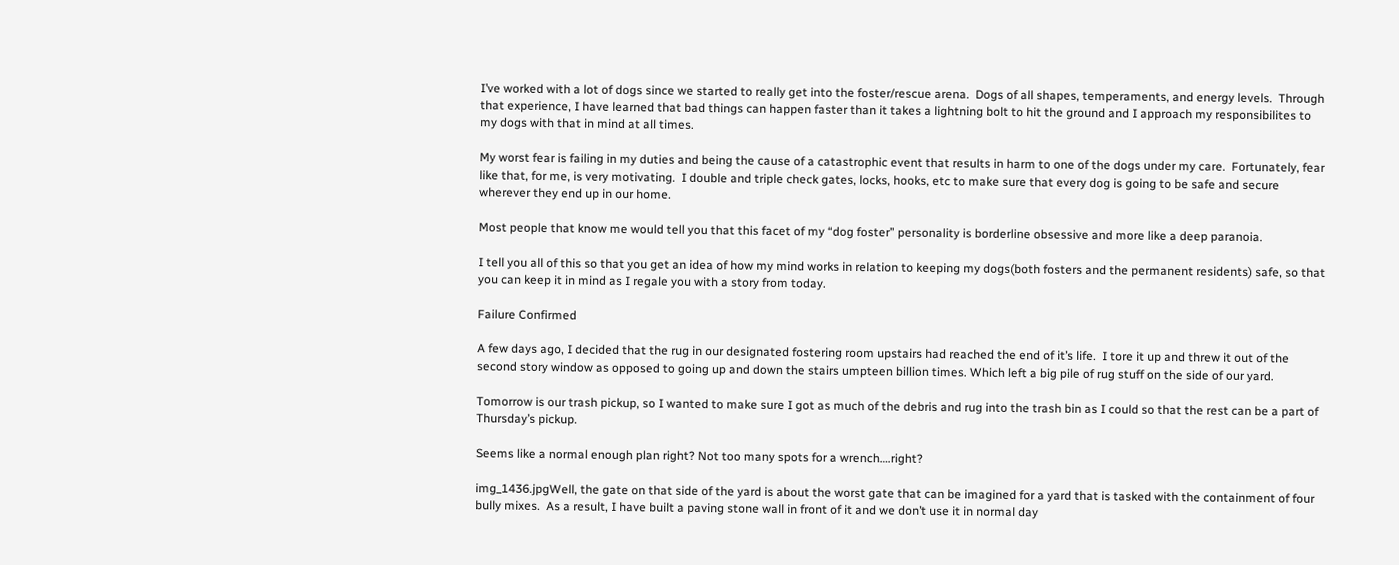I’ve worked with a lot of dogs since we started to really get into the foster/rescue arena.  Dogs of all shapes, temperaments, and energy levels.  Through that experience, I have learned that bad things can happen faster than it takes a lightning bolt to hit the ground and I approach my responsibilites to my dogs with that in mind at all times.

My worst fear is failing in my duties and being the cause of a catastrophic event that results in harm to one of the dogs under my care.  Fortunately, fear like that, for me, is very motivating.  I double and triple check gates, locks, hooks, etc to make sure that every dog is going to be safe and secure wherever they end up in our home.

Most people that know me would tell you that this facet of my “dog foster” personality is borderline obsessive and more like a deep paranoia.

I tell you all of this so that you get an idea of how my mind works in relation to keeping my dogs(both fosters and the permanent residents) safe, so that you can keep it in mind as I regale you with a story from today.

Failure Confirmed

A few days ago, I decided that the rug in our designated fostering room upstairs had reached the end of it’s life.  I tore it up and threw it out of the second story window as opposed to going up and down the stairs umpteen billion times. Which left a big pile of rug stuff on the side of our yard.

Tomorrow is our trash pickup, so I wanted to make sure I got as much of the debris and rug into the trash bin as I could so that the rest can be a part of Thursday’s pickup.

Seems like a normal enough plan right? Not too many spots for a wrench….right?

img_1436.jpgWell, the gate on that side of the yard is about the worst gate that can be imagined for a yard that is tasked with the containment of four bully mixes.  As a result, I have built a paving stone wall in front of it and we don’t use it in normal day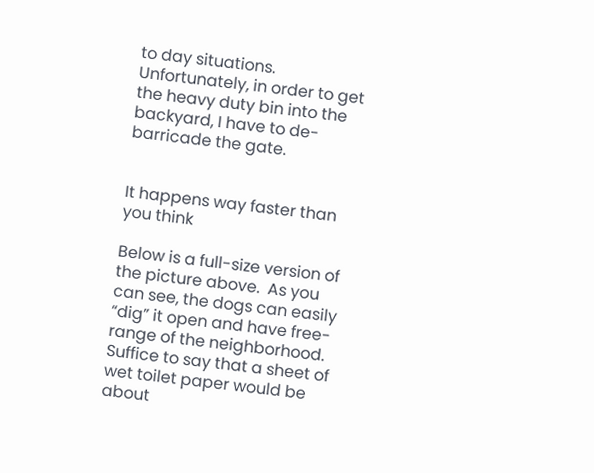to day situations. Unfortunately, in order to get the heavy duty bin into the backyard, I have to de-barricade the gate.


It happens way faster than you think

Below is a full-size version of the picture above.  As you can see, the dogs can easily “dig” it open and have free-range of the neighborhood. Suffice to say that a sheet of wet toilet paper would be about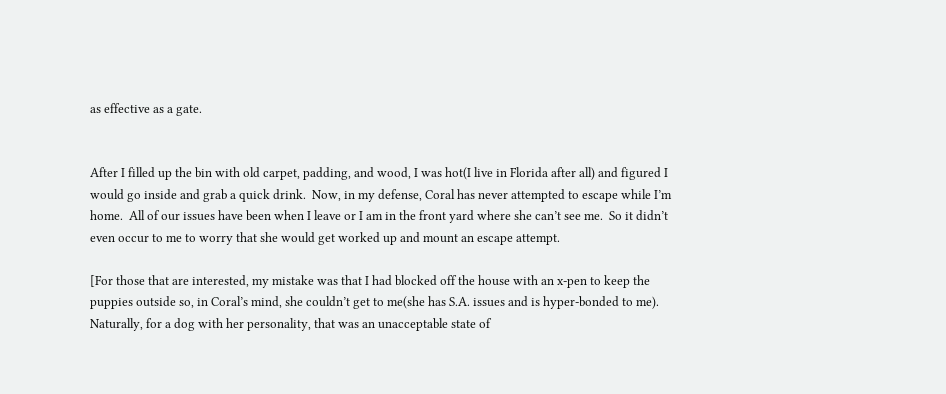as effective as a gate.


After I filled up the bin with old carpet, padding, and wood, I was hot(I live in Florida after all) and figured I would go inside and grab a quick drink.  Now, in my defense, Coral has never attempted to escape while I’m home.  All of our issues have been when I leave or I am in the front yard where she can’t see me.  So it didn’t even occur to me to worry that she would get worked up and mount an escape attempt.

[For those that are interested, my mistake was that I had blocked off the house with an x-pen to keep the puppies outside so, in Coral’s mind, she couldn’t get to me(she has S.A. issues and is hyper-bonded to me).  Naturally, for a dog with her personality, that was an unacceptable state of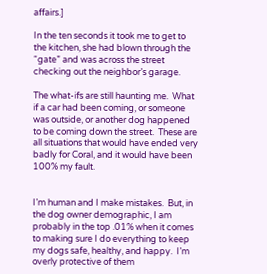affairs.]

In the ten seconds it took me to get to the kitchen, she had blown through the “gate” and was across the street checking out the neighbor’s garage.

The what-ifs are still haunting me.  What if a car had been coming, or someone was outside, or another dog happened to be coming down the street.  These are all situations that would have ended very badly for Coral, and it would have been 100% my fault.


I’m human and I make mistakes.  But, in the dog owner demographic, I am probably in the top .01% when it comes to making sure I do everything to keep my dogs safe, healthy, and happy.  I’m overly protective of them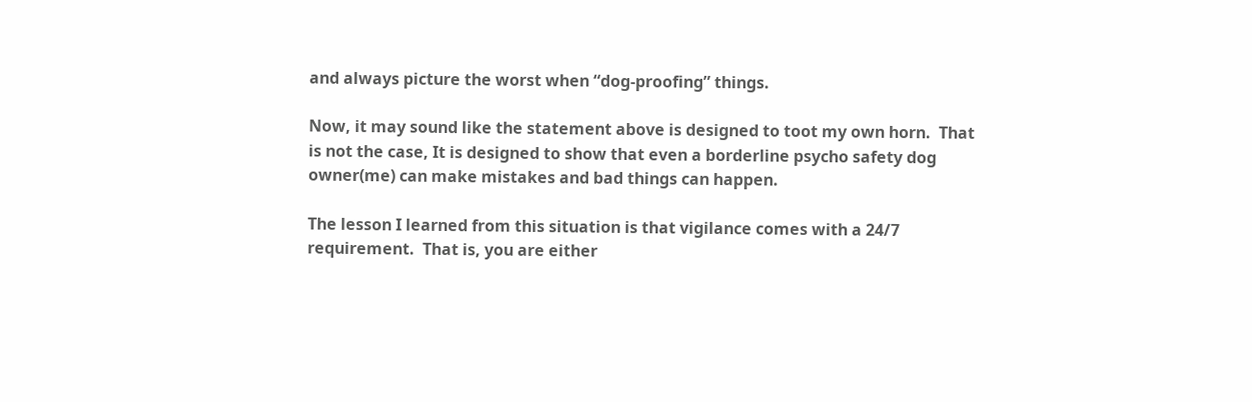and always picture the worst when “dog-proofing” things.

Now, it may sound like the statement above is designed to toot my own horn.  That is not the case, It is designed to show that even a borderline psycho safety dog owner(me) can make mistakes and bad things can happen.

The lesson I learned from this situation is that vigilance comes with a 24/7 requirement.  That is, you are either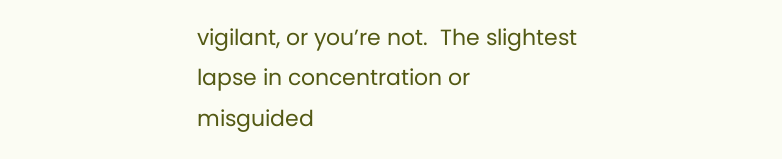vigilant, or you’re not.  The slightest lapse in concentration or misguided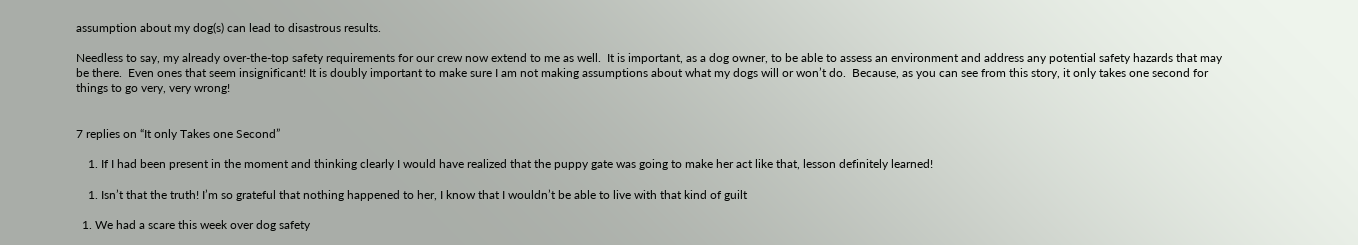assumption about my dog(s) can lead to disastrous results.

Needless to say, my already over-the-top safety requirements for our crew now extend to me as well.  It is important, as a dog owner, to be able to assess an environment and address any potential safety hazards that may be there.  Even ones that seem insignificant! It is doubly important to make sure I am not making assumptions about what my dogs will or won’t do.  Because, as you can see from this story, it only takes one second for things to go very, very wrong!


7 replies on “It only Takes one Second”

    1. If I had been present in the moment and thinking clearly I would have realized that the puppy gate was going to make her act like that, lesson definitely learned!

    1. Isn’t that the truth! I’m so grateful that nothing happened to her, I know that I wouldn’t be able to live with that kind of guilt

  1. We had a scare this week over dog safety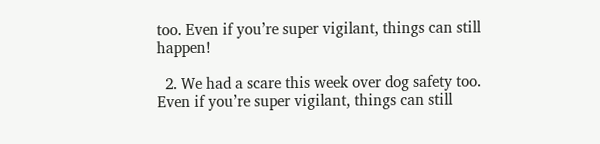too. Even if you’re super vigilant, things can still happen!

  2. We had a scare this week over dog safety too. Even if you’re super vigilant, things can still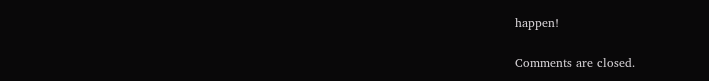happen!

Comments are closed.